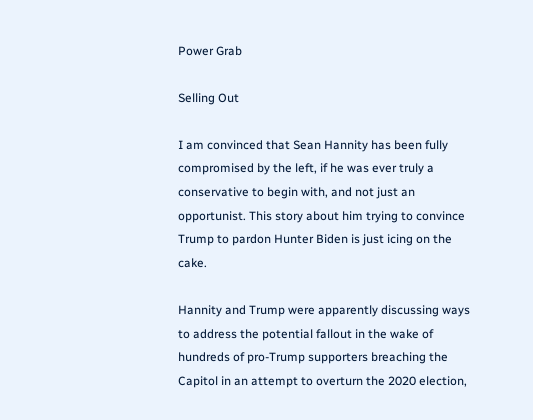Power Grab

Selling Out

I am convinced that Sean Hannity has been fully compromised by the left, if he was ever truly a conservative to begin with, and not just an opportunist. This story about him trying to convince Trump to pardon Hunter Biden is just icing on the cake.

Hannity and Trump were apparently discussing ways to address the potential fallout in the wake of hundreds of pro-Trump supporters breaching the Capitol in an attempt to overturn the 2020 election,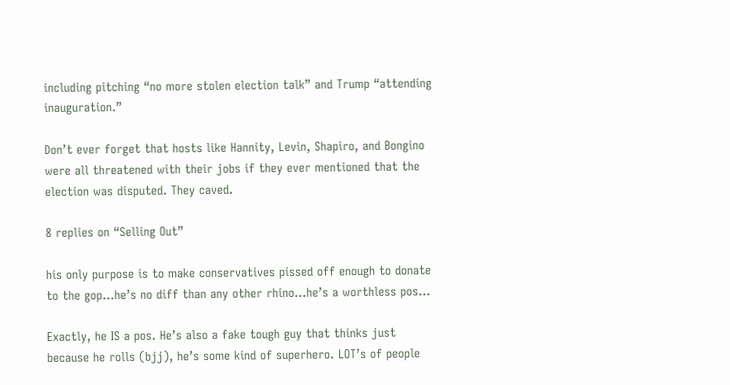including pitching “no more stolen election talk” and Trump “attending inauguration.”

Don’t ever forget that hosts like Hannity, Levin, Shapiro, and Bongino were all threatened with their jobs if they ever mentioned that the election was disputed. They caved.

8 replies on “Selling Out”

his only purpose is to make conservatives pissed off enough to donate to the gop…he’s no diff than any other rhino…he’s a worthless pos…

Exactly, he IS a pos. He’s also a fake tough guy that thinks just because he rolls (bjj), he’s some kind of superhero. LOT’s of people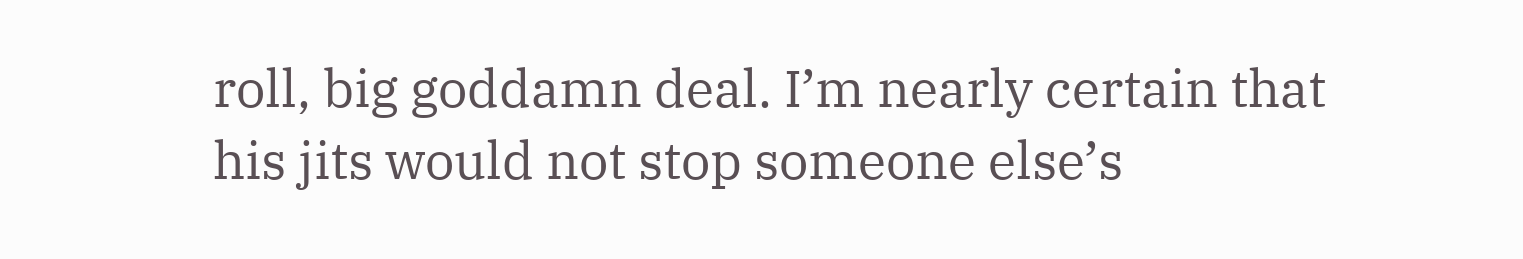roll, big goddamn deal. I’m nearly certain that his jits would not stop someone else’s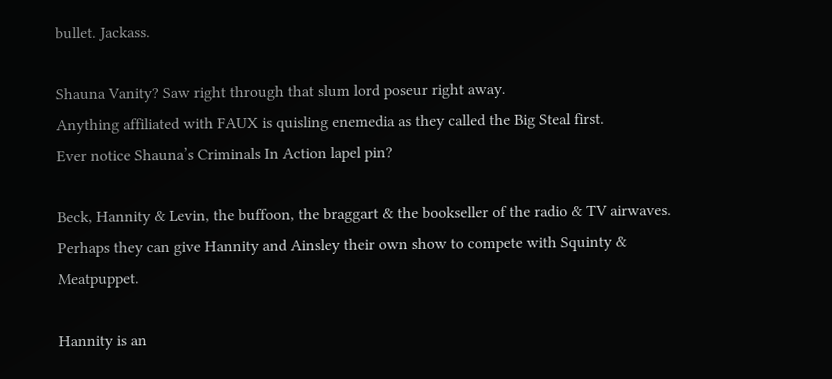bullet. Jackass.

Shauna Vanity? Saw right through that slum lord poseur right away.
Anything affiliated with FAUX is quisling enemedia as they called the Big Steal first.
Ever notice Shauna’s Criminals In Action lapel pin?

Beck, Hannity & Levin, the buffoon, the braggart & the bookseller of the radio & TV airwaves. Perhaps they can give Hannity and Ainsley their own show to compete with Squinty & Meatpuppet.

Hannity is an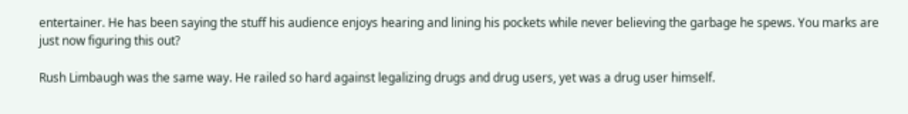entertainer. He has been saying the stuff his audience enjoys hearing and lining his pockets while never believing the garbage he spews. You marks are just now figuring this out?

Rush Limbaugh was the same way. He railed so hard against legalizing drugs and drug users, yet was a drug user himself.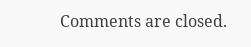Comments are closed.